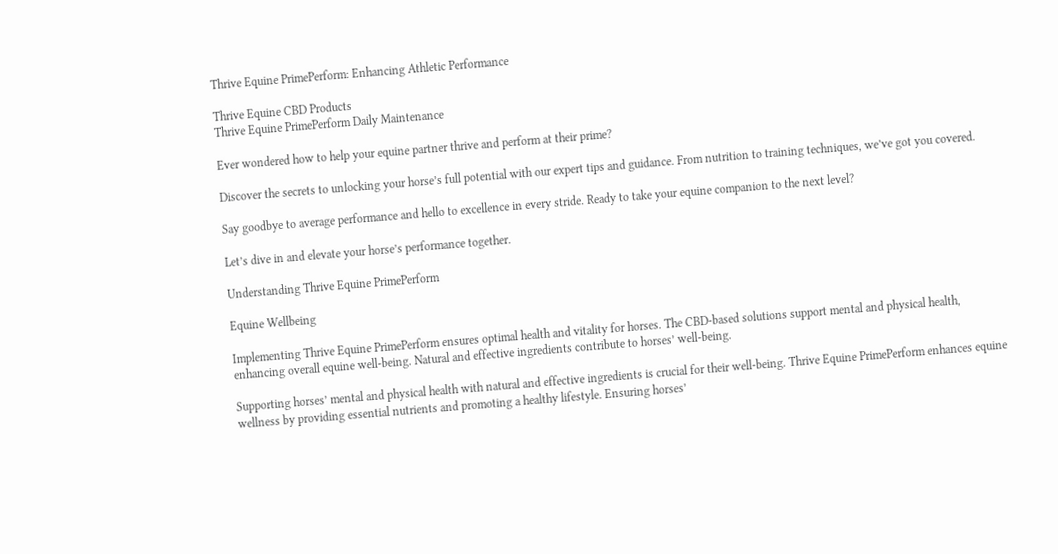Thrive Equine PrimePerform: Enhancing Athletic Performance

Thrive Equine CBD Products
Thrive Equine PrimePerform Daily Maintenance

Ever wondered how to help your equine partner thrive and perform at their prime?

Discover the secrets to unlocking your horse’s full potential with our expert tips and guidance. From nutrition to training techniques, we’ve got you covered.

Say goodbye to average performance and hello to excellence in every stride. Ready to take your equine companion to the next level?

Let’s dive in and elevate your horse’s performance together.

Understanding Thrive Equine PrimePerform

Equine Wellbeing

Implementing Thrive Equine PrimePerform ensures optimal health and vitality for horses. The CBD-based solutions support mental and physical health, enhancing overall equine well-being. Natural and effective ingredients contribute to horses’ well-being.

Supporting horses’ mental and physical health with natural and effective ingredients is crucial for their well-being. Thrive Equine PrimePerform enhances equine wellness by providing essential nutrients and promoting a healthy lifestyle. Ensuring horses’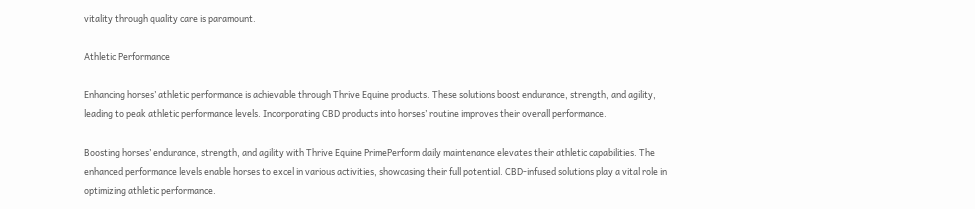vitality through quality care is paramount.

Athletic Performance

Enhancing horses’ athletic performance is achievable through Thrive Equine products. These solutions boost endurance, strength, and agility, leading to peak athletic performance levels. Incorporating CBD products into horses’ routine improves their overall performance.

Boosting horses’ endurance, strength, and agility with Thrive Equine PrimePerform daily maintenance elevates their athletic capabilities. The enhanced performance levels enable horses to excel in various activities, showcasing their full potential. CBD-infused solutions play a vital role in optimizing athletic performance.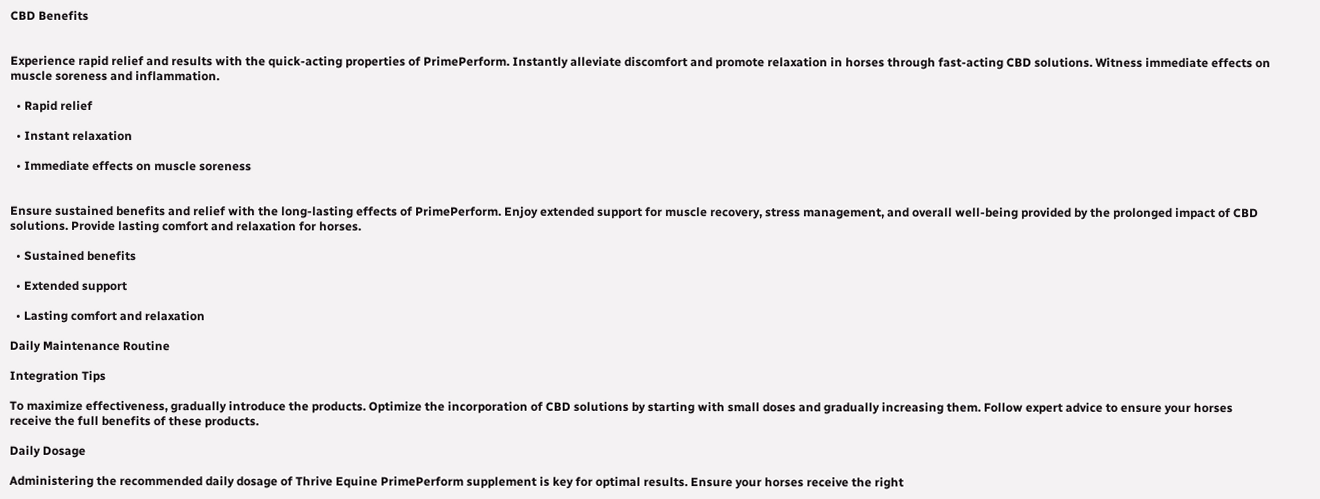CBD Benefits


Experience rapid relief and results with the quick-acting properties of PrimePerform. Instantly alleviate discomfort and promote relaxation in horses through fast-acting CBD solutions. Witness immediate effects on muscle soreness and inflammation.

  • Rapid relief

  • Instant relaxation

  • Immediate effects on muscle soreness


Ensure sustained benefits and relief with the long-lasting effects of PrimePerform. Enjoy extended support for muscle recovery, stress management, and overall well-being provided by the prolonged impact of CBD solutions. Provide lasting comfort and relaxation for horses.

  • Sustained benefits

  • Extended support

  • Lasting comfort and relaxation

Daily Maintenance Routine

Integration Tips

To maximize effectiveness, gradually introduce the products. Optimize the incorporation of CBD solutions by starting with small doses and gradually increasing them. Follow expert advice to ensure your horses receive the full benefits of these products.

Daily Dosage

Administering the recommended daily dosage of Thrive Equine PrimePerform supplement is key for optimal results. Ensure your horses receive the right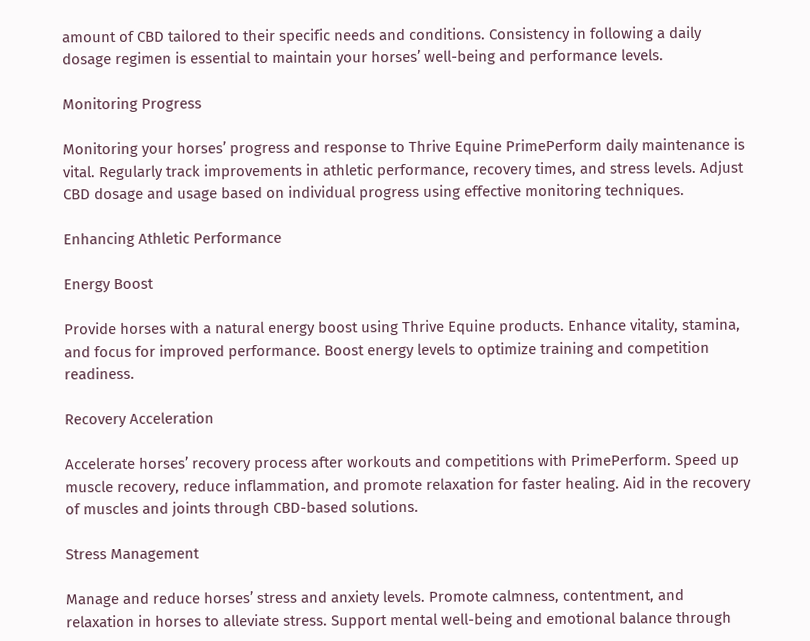amount of CBD tailored to their specific needs and conditions. Consistency in following a daily dosage regimen is essential to maintain your horses’ well-being and performance levels.

Monitoring Progress

Monitoring your horses’ progress and response to Thrive Equine PrimePerform daily maintenance is vital. Regularly track improvements in athletic performance, recovery times, and stress levels. Adjust CBD dosage and usage based on individual progress using effective monitoring techniques.

Enhancing Athletic Performance

Energy Boost

Provide horses with a natural energy boost using Thrive Equine products. Enhance vitality, stamina, and focus for improved performance. Boost energy levels to optimize training and competition readiness.

Recovery Acceleration

Accelerate horses’ recovery process after workouts and competitions with PrimePerform. Speed up muscle recovery, reduce inflammation, and promote relaxation for faster healing. Aid in the recovery of muscles and joints through CBD-based solutions.

Stress Management

Manage and reduce horses’ stress and anxiety levels. Promote calmness, contentment, and relaxation in horses to alleviate stress. Support mental well-being and emotional balance through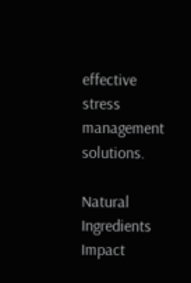effective stress management solutions.

Natural Ingredients Impact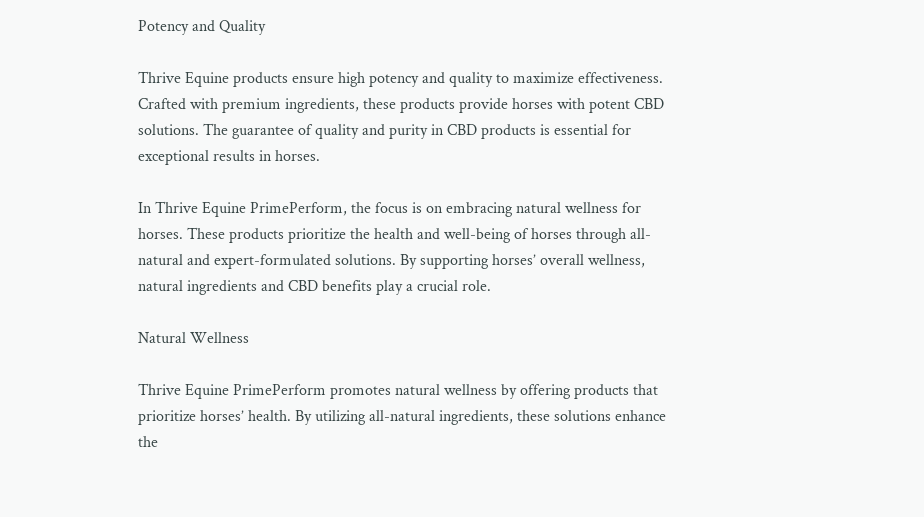Potency and Quality

Thrive Equine products ensure high potency and quality to maximize effectiveness. Crafted with premium ingredients, these products provide horses with potent CBD solutions. The guarantee of quality and purity in CBD products is essential for exceptional results in horses.

In Thrive Equine PrimePerform, the focus is on embracing natural wellness for horses. These products prioritize the health and well-being of horses through all-natural and expert-formulated solutions. By supporting horses’ overall wellness, natural ingredients and CBD benefits play a crucial role.

Natural Wellness

Thrive Equine PrimePerform promotes natural wellness by offering products that prioritize horses’ health. By utilizing all-natural ingredients, these solutions enhance the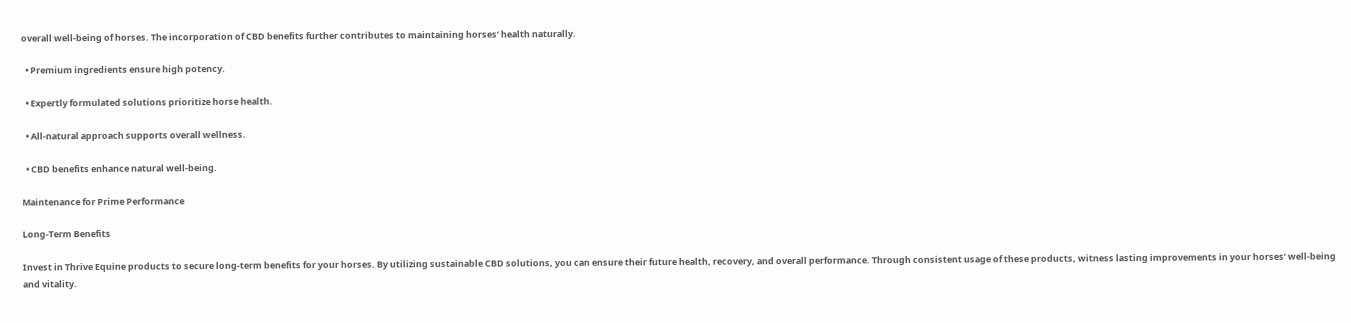overall well-being of horses. The incorporation of CBD benefits further contributes to maintaining horses’ health naturally.

  • Premium ingredients ensure high potency.

  • Expertly formulated solutions prioritize horse health.

  • All-natural approach supports overall wellness.

  • CBD benefits enhance natural well-being.

Maintenance for Prime Performance

Long-Term Benefits

Invest in Thrive Equine products to secure long-term benefits for your horses. By utilizing sustainable CBD solutions, you can ensure their future health, recovery, and overall performance. Through consistent usage of these products, witness lasting improvements in your horses’ well-being and vitality.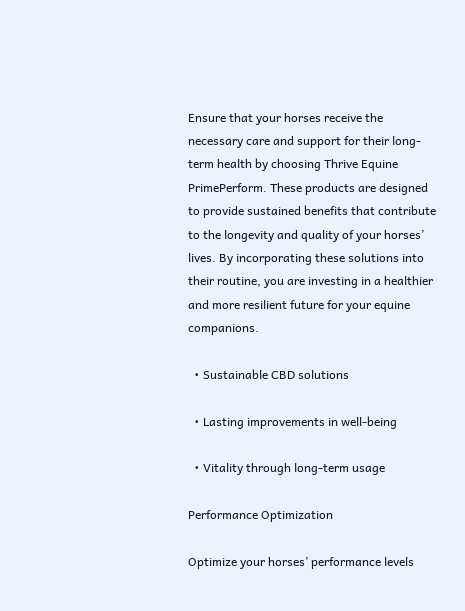Ensure that your horses receive the necessary care and support for their long-term health by choosing Thrive Equine PrimePerform. These products are designed to provide sustained benefits that contribute to the longevity and quality of your horses’ lives. By incorporating these solutions into their routine, you are investing in a healthier and more resilient future for your equine companions.

  • Sustainable CBD solutions

  • Lasting improvements in well-being

  • Vitality through long-term usage

Performance Optimization

Optimize your horses’ performance levels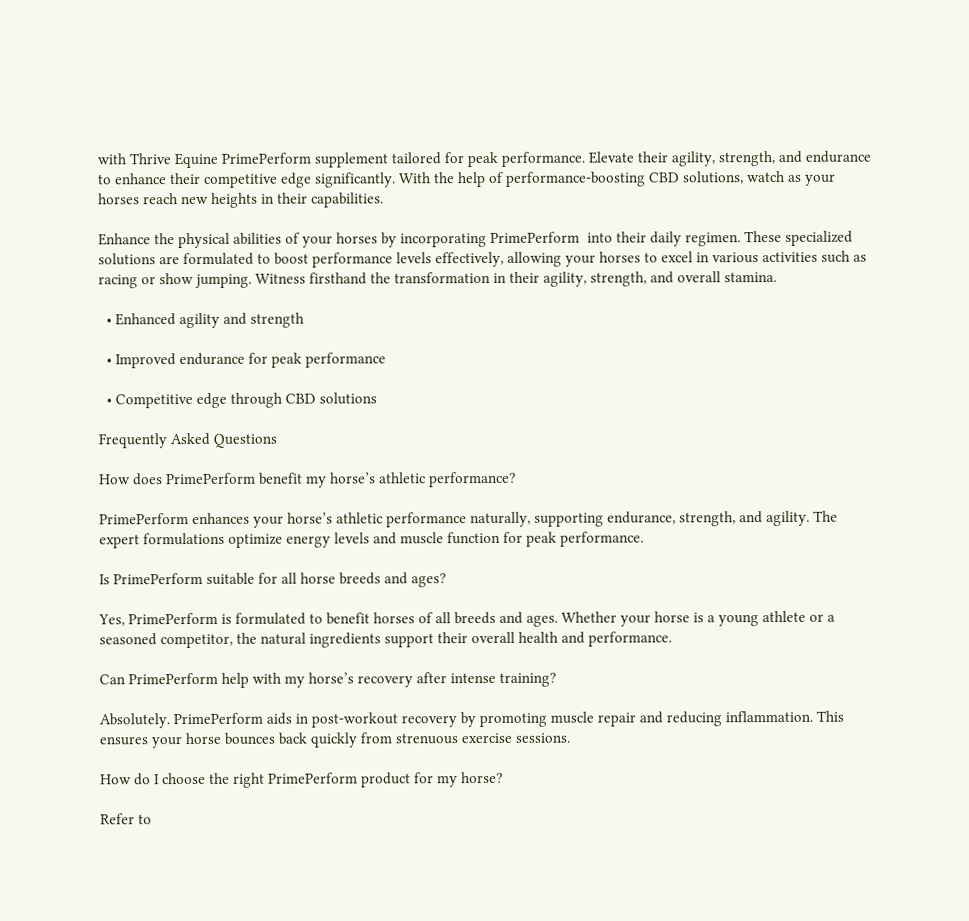with Thrive Equine PrimePerform supplement tailored for peak performance. Elevate their agility, strength, and endurance to enhance their competitive edge significantly. With the help of performance-boosting CBD solutions, watch as your horses reach new heights in their capabilities.

Enhance the physical abilities of your horses by incorporating PrimePerform  into their daily regimen. These specialized solutions are formulated to boost performance levels effectively, allowing your horses to excel in various activities such as racing or show jumping. Witness firsthand the transformation in their agility, strength, and overall stamina.

  • Enhanced agility and strength

  • Improved endurance for peak performance

  • Competitive edge through CBD solutions

Frequently Asked Questions

How does PrimePerform benefit my horse’s athletic performance?

PrimePerform enhances your horse’s athletic performance naturally, supporting endurance, strength, and agility. The expert formulations optimize energy levels and muscle function for peak performance.

Is PrimePerform suitable for all horse breeds and ages?

Yes, PrimePerform is formulated to benefit horses of all breeds and ages. Whether your horse is a young athlete or a seasoned competitor, the natural ingredients support their overall health and performance.

Can PrimePerform help with my horse’s recovery after intense training?

Absolutely. PrimePerform aids in post-workout recovery by promoting muscle repair and reducing inflammation. This ensures your horse bounces back quickly from strenuous exercise sessions.

How do I choose the right PrimePerform product for my horse?

Refer to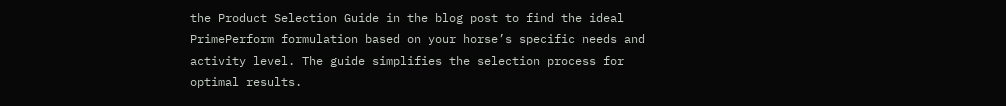the Product Selection Guide in the blog post to find the ideal PrimePerform formulation based on your horse’s specific needs and activity level. The guide simplifies the selection process for optimal results.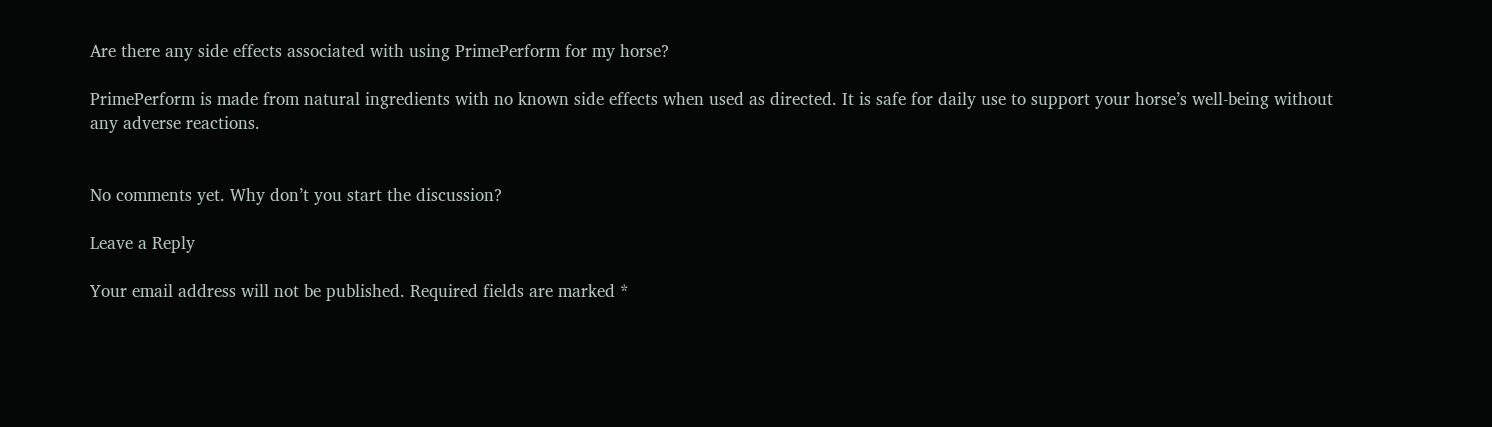Are there any side effects associated with using PrimePerform for my horse?

PrimePerform is made from natural ingredients with no known side effects when used as directed. It is safe for daily use to support your horse’s well-being without any adverse reactions.


No comments yet. Why don’t you start the discussion?

Leave a Reply

Your email address will not be published. Required fields are marked *